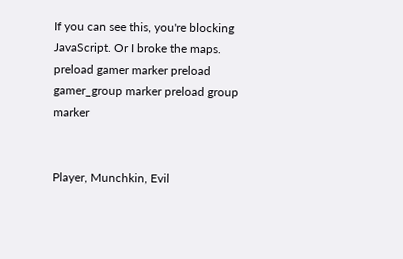If you can see this, you're blocking JavaScript. Or I broke the maps.
preload gamer marker preload gamer_group marker preload group marker


Player, Munchkin, Evil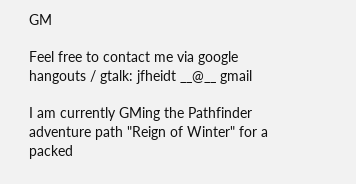GM

Feel free to contact me via google hangouts / gtalk: jfheidt __@__ gmail

I am currently GMing the Pathfinder adventure path "Reign of Winter" for a packed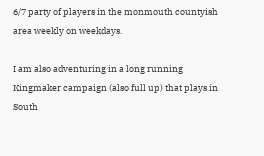6/7 party of players in the monmouth countyish area weekly on weekdays.

I am also adventuring in a long running Kingmaker campaign (also full up) that plays in South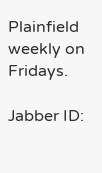Plainfield weekly on Fridays.

Jabber ID: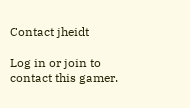Contact jheidt

Log in or join to contact this gamer.